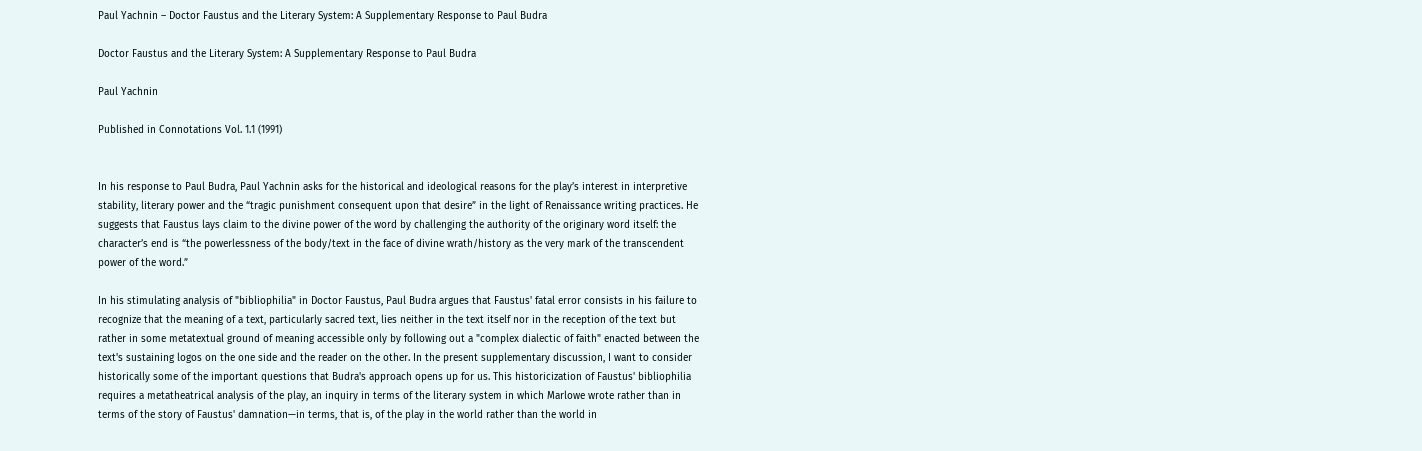Paul Yachnin – Doctor Faustus and the Literary System: A Supplementary Response to Paul Budra

Doctor Faustus and the Literary System: A Supplementary Response to Paul Budra

Paul Yachnin

Published in Connotations Vol. 1.1 (1991)


In his response to Paul Budra, Paul Yachnin asks for the historical and ideological reasons for the play’s interest in interpretive stability, literary power and the “tragic punishment consequent upon that desire” in the light of Renaissance writing practices. He suggests that Faustus lays claim to the divine power of the word by challenging the authority of the originary word itself: the character’s end is “the powerlessness of the body/text in the face of divine wrath/history as the very mark of the transcendent power of the word.”

In his stimulating analysis of "bibliophilia" in Doctor Faustus, Paul Budra argues that Faustus' fatal error consists in his failure to recognize that the meaning of a text, particularly sacred text, lies neither in the text itself nor in the reception of the text but rather in some metatextual ground of meaning accessible only by following out a "complex dialectic of faith" enacted between the text's sustaining logos on the one side and the reader on the other. In the present supplementary discussion, I want to consider historically some of the important questions that Budra's approach opens up for us. This historicization of Faustus' bibliophilia requires a metatheatrical analysis of the play, an inquiry in terms of the literary system in which Marlowe wrote rather than in terms of the story of Faustus' damnation—in terms, that is, of the play in the world rather than the world in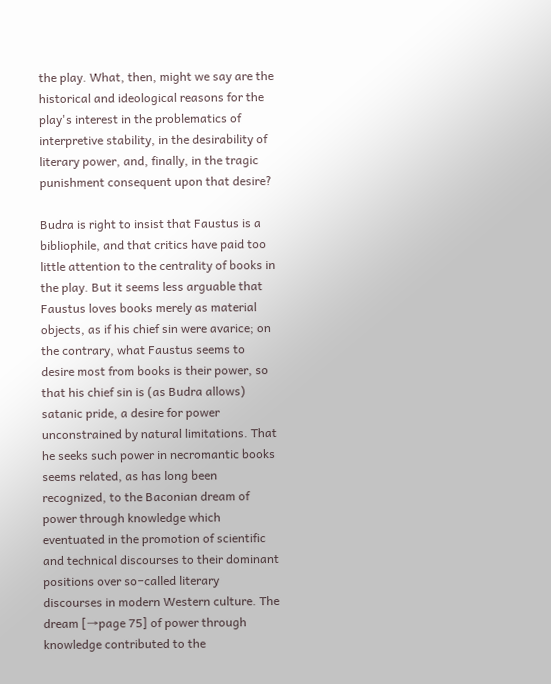the play. What, then, might we say are the historical and ideological reasons for the play's interest in the problematics of interpretive stability, in the desirability of literary power, and, finally, in the tragic punishment consequent upon that desire?

Budra is right to insist that Faustus is a bibliophile, and that critics have paid too little attention to the centrality of books in the play. But it seems less arguable that Faustus loves books merely as material objects, as if his chief sin were avarice; on the contrary, what Faustus seems to desire most from books is their power, so that his chief sin is (as Budra allows) satanic pride, a desire for power unconstrained by natural limitations. That he seeks such power in necromantic books seems related, as has long been recognized, to the Baconian dream of power through knowledge which eventuated in the promotion of scientific and technical discourses to their dominant positions over so−called literary discourses in modern Western culture. The dream [→page 75] of power through knowledge contributed to the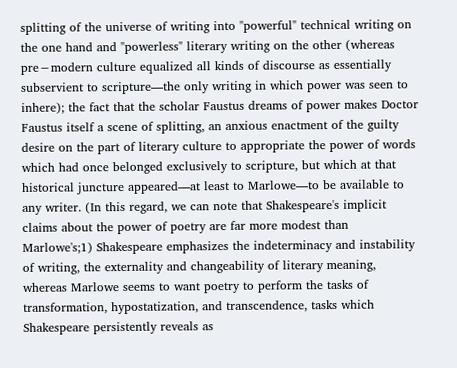splitting of the universe of writing into "powerful" technical writing on the one hand and "powerless" literary writing on the other (whereas pre−modern culture equalized all kinds of discourse as essentially subservient to scripture—the only writing in which power was seen to inhere); the fact that the scholar Faustus dreams of power makes Doctor Faustus itself a scene of splitting, an anxious enactment of the guilty desire on the part of literary culture to appropriate the power of words which had once belonged exclusively to scripture, but which at that historical juncture appeared—at least to Marlowe—to be available to any writer. (In this regard, we can note that Shakespeare's implicit claims about the power of poetry are far more modest than Marlowe's;1) Shakespeare emphasizes the indeterminacy and instability of writing, the externality and changeability of literary meaning, whereas Marlowe seems to want poetry to perform the tasks of transformation, hypostatization, and transcendence, tasks which Shakespeare persistently reveals as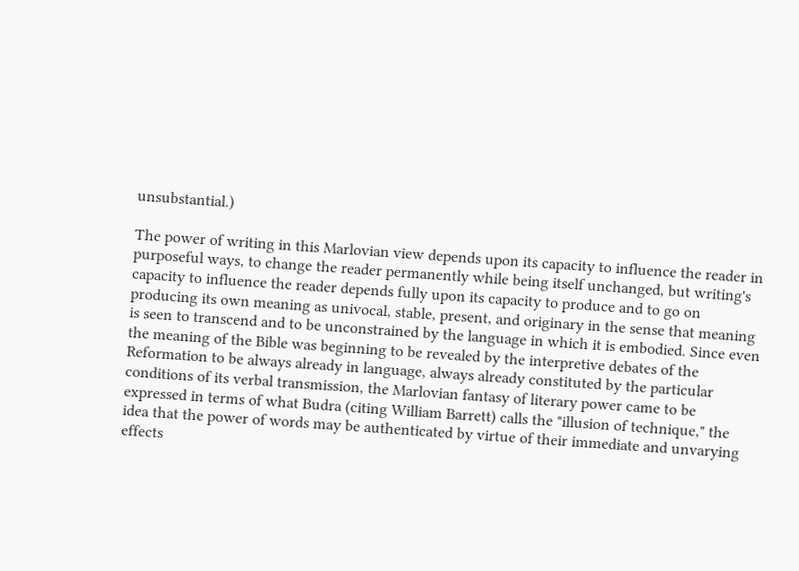unsubstantial.)

The power of writing in this Marlovian view depends upon its capacity to influence the reader in purposeful ways, to change the reader permanently while being itself unchanged, but writing's capacity to influence the reader depends fully upon its capacity to produce and to go on producing its own meaning as univocal, stable, present, and originary in the sense that meaning is seen to transcend and to be unconstrained by the language in which it is embodied. Since even the meaning of the Bible was beginning to be revealed by the interpretive debates of the Reformation to be always already in language, always already constituted by the particular conditions of its verbal transmission, the Marlovian fantasy of literary power came to be expressed in terms of what Budra (citing William Barrett) calls the "illusion of technique," the idea that the power of words may be authenticated by virtue of their immediate and unvarying effects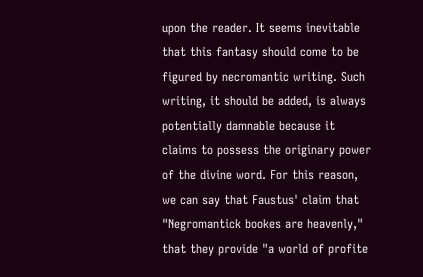upon the reader. It seems inevitable that this fantasy should come to be figured by necromantic writing. Such writing, it should be added, is always potentially damnable because it claims to possess the originary power of the divine word. For this reason, we can say that Faustus' claim that "Negromantick bookes are heavenly," that they provide "a world of profite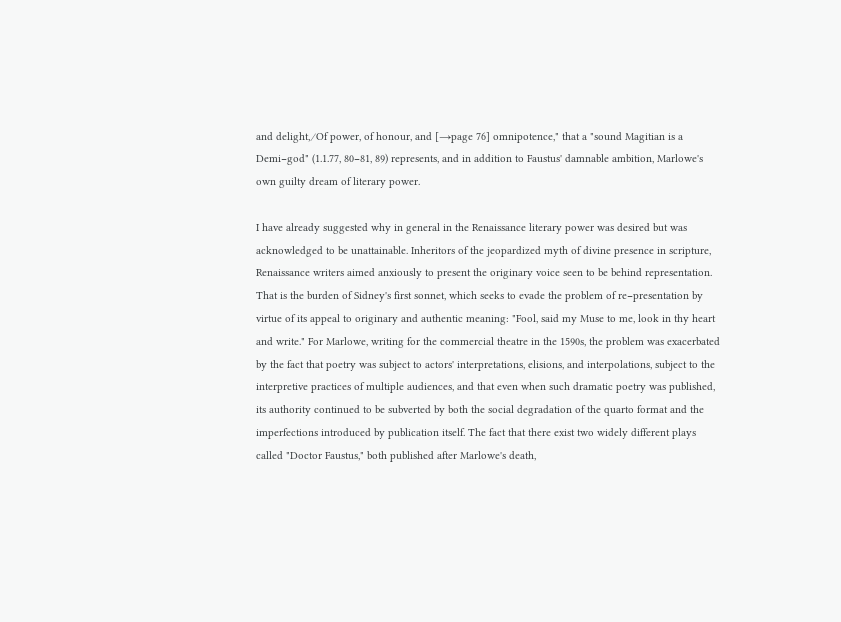and delight, ⁄ Of power, of honour, and [→page 76] omnipotence," that a "sound Magitian is a Demi−god" (1.1.77, 80−81, 89) represents, and in addition to Faustus' damnable ambition, Marlowe's own guilty dream of literary power.

I have already suggested why in general in the Renaissance literary power was desired but was acknowledged to be unattainable. Inheritors of the jeopardized myth of divine presence in scripture, Renaissance writers aimed anxiously to present the originary voice seen to be behind representation. That is the burden of Sidney's first sonnet, which seeks to evade the problem of re−presentation by virtue of its appeal to originary and authentic meaning: "Fool, said my Muse to me, look in thy heart and write." For Marlowe, writing for the commercial theatre in the 1590s, the problem was exacerbated by the fact that poetry was subject to actors' interpretations, elisions, and interpolations, subject to the interpretive practices of multiple audiences, and that even when such dramatic poetry was published, its authority continued to be subverted by both the social degradation of the quarto format and the imperfections introduced by publication itself. The fact that there exist two widely different plays called "Doctor Faustus," both published after Marlowe's death,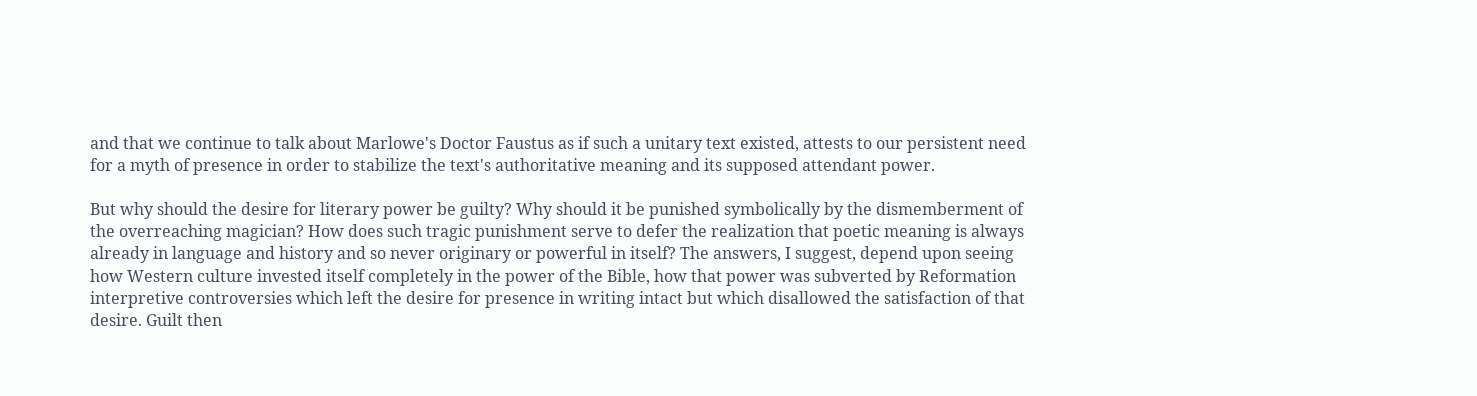and that we continue to talk about Marlowe's Doctor Faustus as if such a unitary text existed, attests to our persistent need for a myth of presence in order to stabilize the text's authoritative meaning and its supposed attendant power.

But why should the desire for literary power be guilty? Why should it be punished symbolically by the dismemberment of the overreaching magician? How does such tragic punishment serve to defer the realization that poetic meaning is always already in language and history and so never originary or powerful in itself? The answers, I suggest, depend upon seeing how Western culture invested itself completely in the power of the Bible, how that power was subverted by Reformation interpretive controversies which left the desire for presence in writing intact but which disallowed the satisfaction of that desire. Guilt then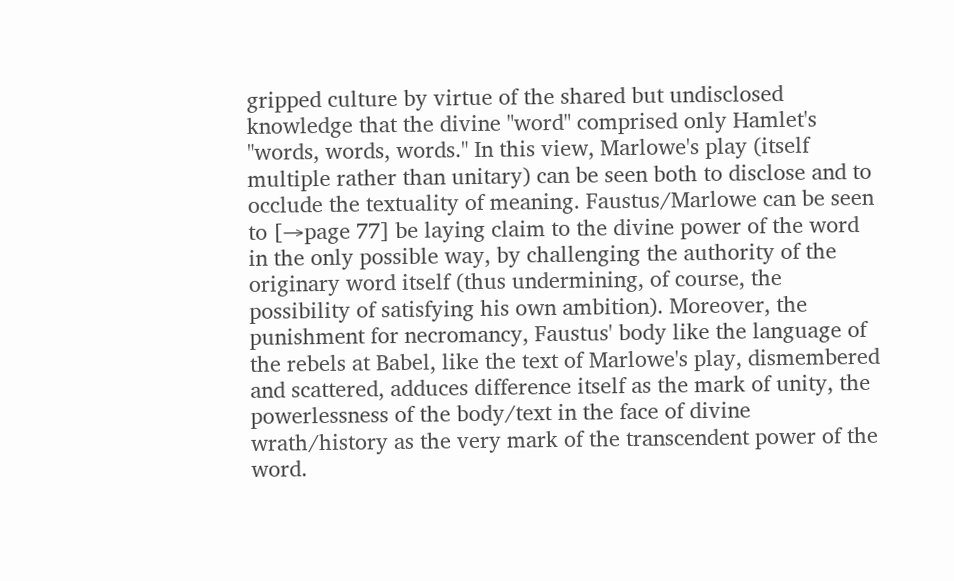gripped culture by virtue of the shared but undisclosed knowledge that the divine "word" comprised only Hamlet's "words, words, words." In this view, Marlowe's play (itself multiple rather than unitary) can be seen both to disclose and to occlude the textuality of meaning. Faustus⁄Marlowe can be seen to [→page 77] be laying claim to the divine power of the word in the only possible way, by challenging the authority of the originary word itself (thus undermining, of course, the possibility of satisfying his own ambition). Moreover, the punishment for necromancy, Faustus' body like the language of the rebels at Babel, like the text of Marlowe's play, dismembered and scattered, adduces difference itself as the mark of unity, the powerlessness of the body⁄text in the face of divine wrath⁄history as the very mark of the transcendent power of the word.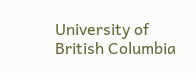University of British Columbia